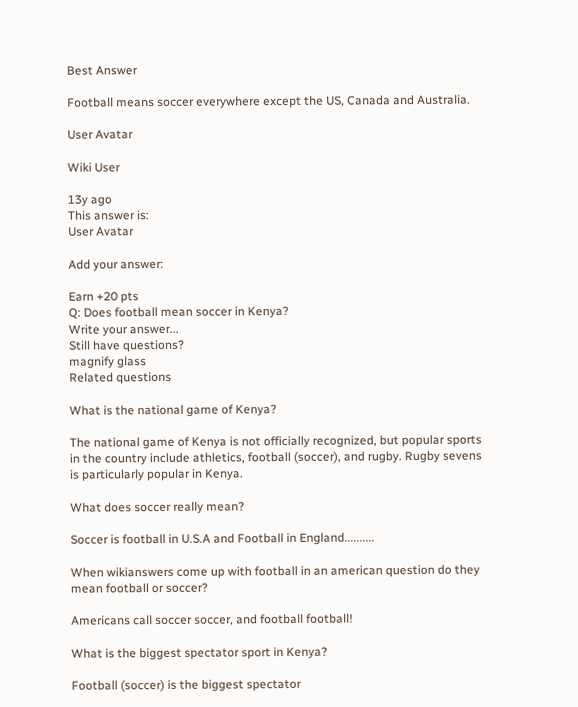Best Answer

Football means soccer everywhere except the US, Canada and Australia.

User Avatar

Wiki User

13y ago
This answer is:
User Avatar

Add your answer:

Earn +20 pts
Q: Does football mean soccer in Kenya?
Write your answer...
Still have questions?
magnify glass
Related questions

What is the national game of Kenya?

The national game of Kenya is not officially recognized, but popular sports in the country include athletics, football (soccer), and rugby. Rugby sevens is particularly popular in Kenya.

What does soccer really mean?

Soccer is football in U.S.A and Football in England..........

When wikianswers come up with football in an american question do they mean football or soccer?

Americans call soccer soccer, and football football!

What is the biggest spectator sport in Kenya?

Football (soccer) is the biggest spectator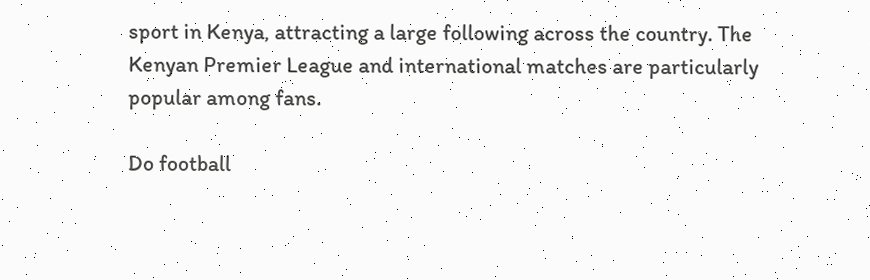sport in Kenya, attracting a large following across the country. The Kenyan Premier League and international matches are particularly popular among fans.

Do football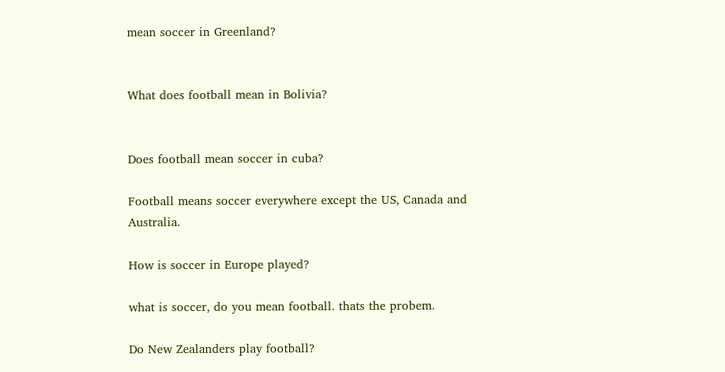mean soccer in Greenland?


What does football mean in Bolivia?


Does football mean soccer in cuba?

Football means soccer everywhere except the US, Canada and Australia.

How is soccer in Europe played?

what is soccer, do you mean football. thats the probem.

Do New Zealanders play football?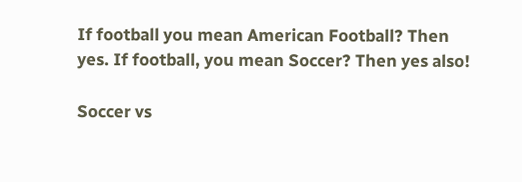If football you mean American Football? Then yes. If football, you mean Soccer? Then yes also!

Soccer vs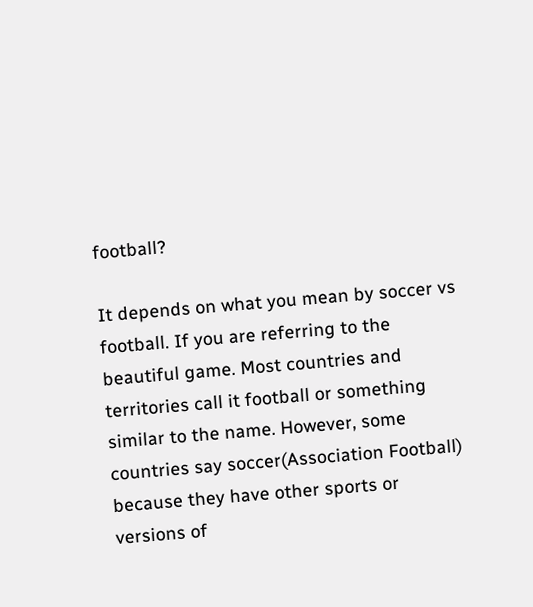football?

It depends on what you mean by soccer vs football. If you are referring to the beautiful game. Most countries and territories call it football or something similar to the name. However, some countries say soccer(Association Football) because they have other sports or versions of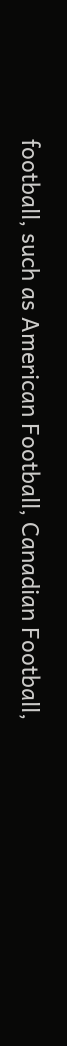football, such as American Football, Canadian Football,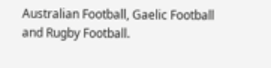Australian Football, Gaelic Football and Rugby Football.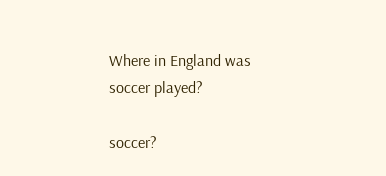Where in England was soccer played?

soccer?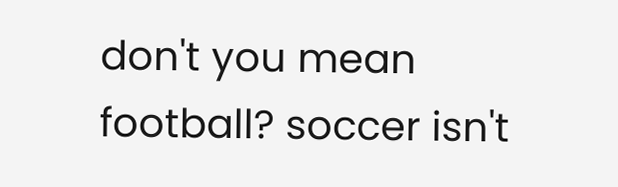don't you mean football? soccer isn't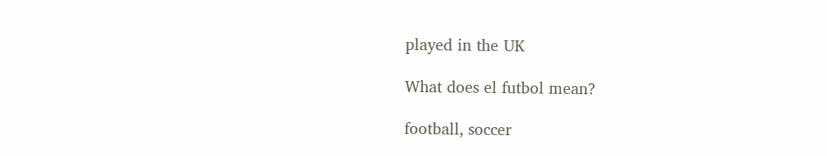played in the UK

What does el futbol mean?

football, soccer